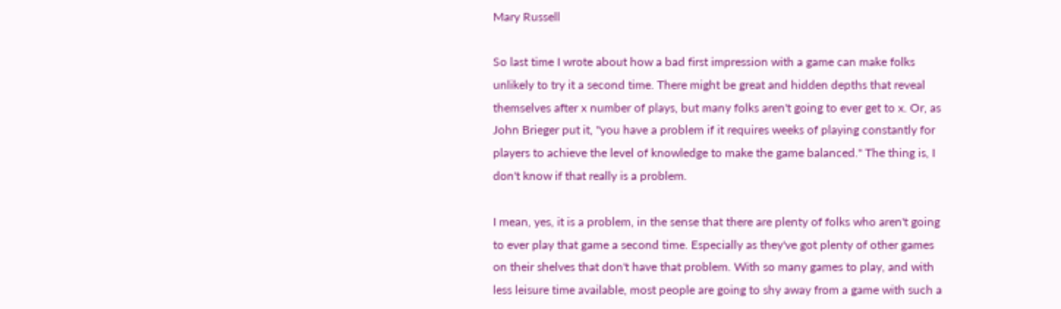Mary Russell

So last time I wrote about how a bad first impression with a game can make folks unlikely to try it a second time. There might be great and hidden depths that reveal themselves after x number of plays, but many folks aren't going to ever get to x. Or, as John Brieger put it, "you have a problem if it requires weeks of playing constantly for players to achieve the level of knowledge to make the game balanced." The thing is, I don't know if that really is a problem.

I mean, yes, it is a problem, in the sense that there are plenty of folks who aren't going to ever play that game a second time. Especially as they've got plenty of other games on their shelves that don't have that problem. With so many games to play, and with less leisure time available, most people are going to shy away from a game with such a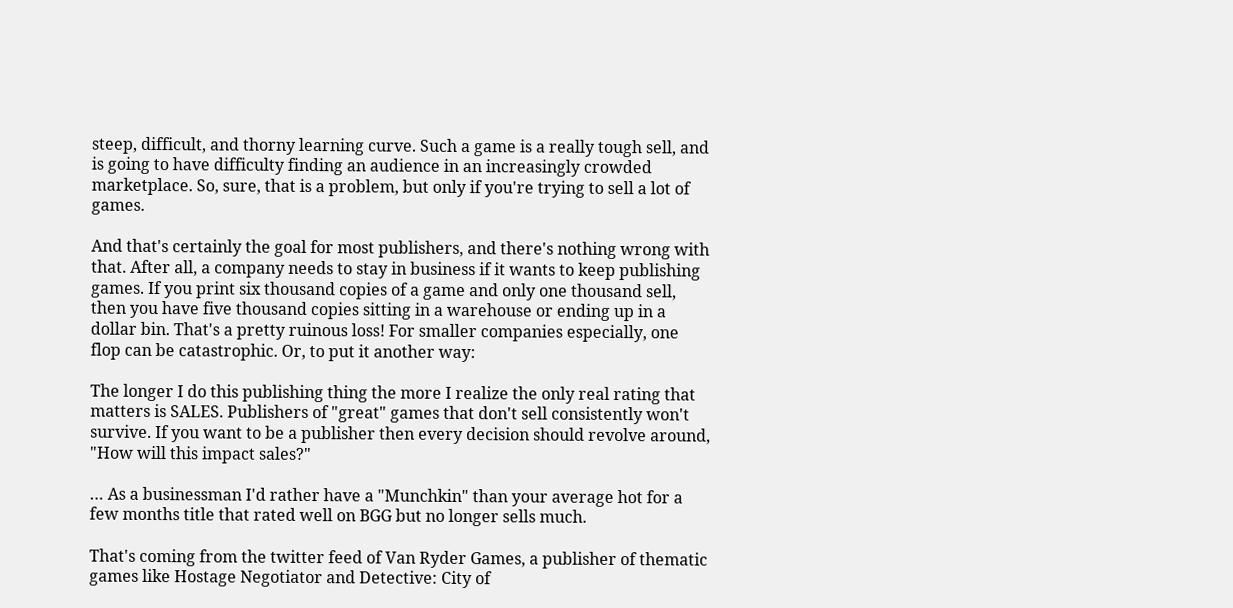steep, difficult, and thorny learning curve. Such a game is a really tough sell, and is going to have difficulty finding an audience in an increasingly crowded marketplace. So, sure, that is a problem, but only if you're trying to sell a lot of games.

And that's certainly the goal for most publishers, and there's nothing wrong with that. After all, a company needs to stay in business if it wants to keep publishing games. If you print six thousand copies of a game and only one thousand sell, then you have five thousand copies sitting in a warehouse or ending up in a dollar bin. That's a pretty ruinous loss! For smaller companies especially, one flop can be catastrophic. Or, to put it another way:

The longer I do this publishing thing the more I realize the only real rating that matters is SALES. Publishers of "great" games that don't sell consistently won't survive. If you want to be a publisher then every decision should revolve around, "How will this impact sales?"

… As a businessman I'd rather have a "Munchkin" than your average hot for a few months title that rated well on BGG but no longer sells much.

That's coming from the twitter feed of Van Ryder Games, a publisher of thematic games like Hostage Negotiator and Detective: City of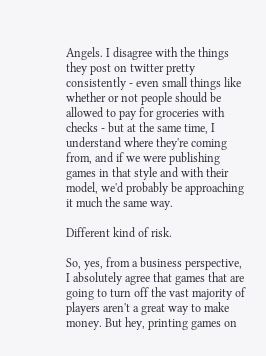Angels. I disagree with the things they post on twitter pretty consistently - even small things like whether or not people should be allowed to pay for groceries with checks - but at the same time, I understand where they're coming from, and if we were publishing games in that style and with their model, we'd probably be approaching it much the same way.

Different kind of risk.

So, yes, from a business perspective, I absolutely agree that games that are going to turn off the vast majority of players aren't a great way to make money. But hey, printing games on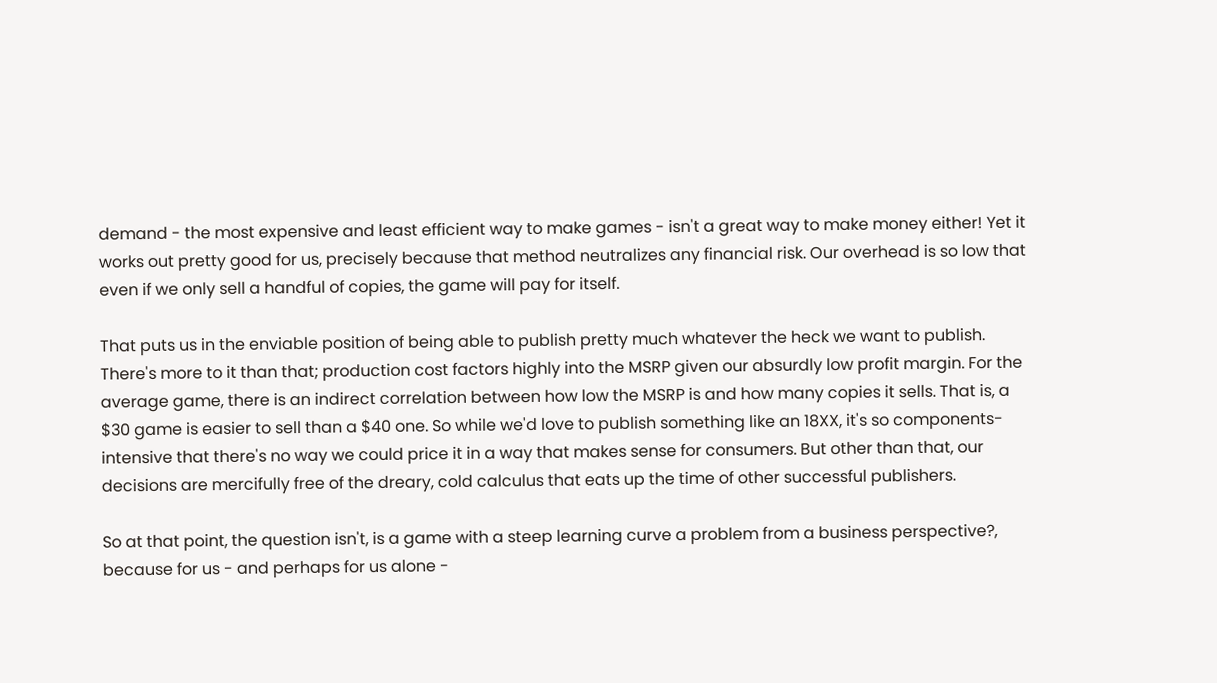demand - the most expensive and least efficient way to make games - isn't a great way to make money either! Yet it works out pretty good for us, precisely because that method neutralizes any financial risk. Our overhead is so low that even if we only sell a handful of copies, the game will pay for itself.

That puts us in the enviable position of being able to publish pretty much whatever the heck we want to publish. There's more to it than that; production cost factors highly into the MSRP given our absurdly low profit margin. For the average game, there is an indirect correlation between how low the MSRP is and how many copies it sells. That is, a $30 game is easier to sell than a $40 one. So while we'd love to publish something like an 18XX, it's so components-intensive that there's no way we could price it in a way that makes sense for consumers. But other than that, our decisions are mercifully free of the dreary, cold calculus that eats up the time of other successful publishers.

So at that point, the question isn't, is a game with a steep learning curve a problem from a business perspective?, because for us - and perhaps for us alone -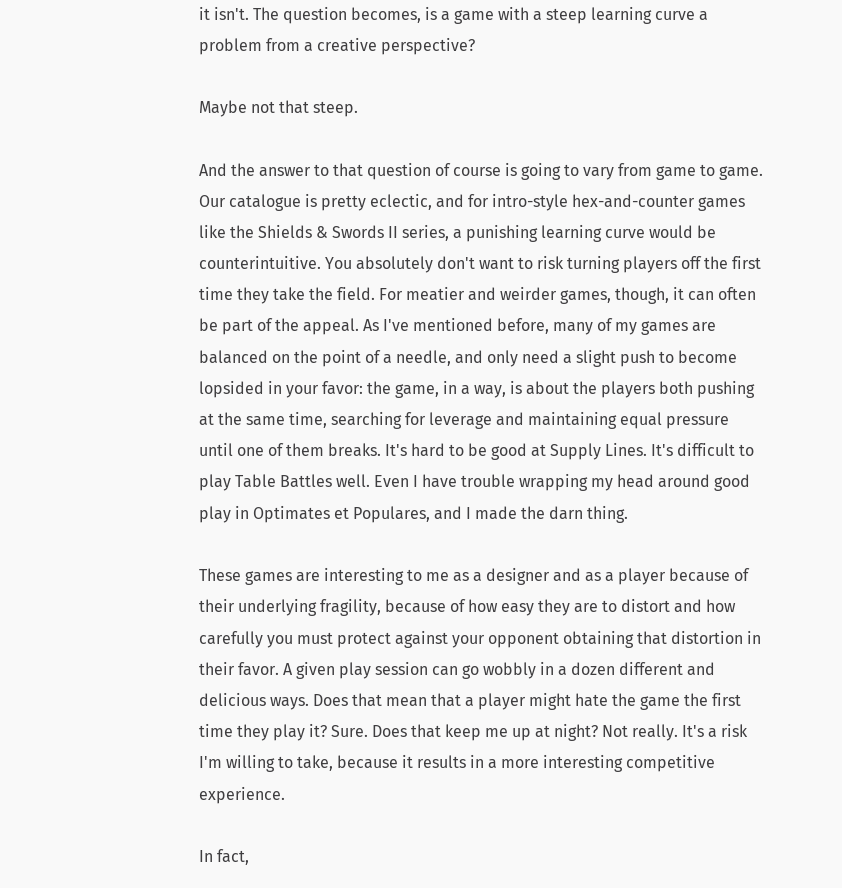it isn't. The question becomes, is a game with a steep learning curve a problem from a creative perspective?

Maybe not that steep.

And the answer to that question of course is going to vary from game to game. Our catalogue is pretty eclectic, and for intro-style hex-and-counter games like the Shields & Swords II series, a punishing learning curve would be counterintuitive. You absolutely don't want to risk turning players off the first time they take the field. For meatier and weirder games, though, it can often be part of the appeal. As I've mentioned before, many of my games are balanced on the point of a needle, and only need a slight push to become lopsided in your favor: the game, in a way, is about the players both pushing at the same time, searching for leverage and maintaining equal pressure until one of them breaks. It's hard to be good at Supply Lines. It's difficult to play Table Battles well. Even I have trouble wrapping my head around good play in Optimates et Populares, and I made the darn thing.

These games are interesting to me as a designer and as a player because of their underlying fragility, because of how easy they are to distort and how carefully you must protect against your opponent obtaining that distortion in their favor. A given play session can go wobbly in a dozen different and delicious ways. Does that mean that a player might hate the game the first time they play it? Sure. Does that keep me up at night? Not really. It's a risk I'm willing to take, because it results in a more interesting competitive experience.

In fact,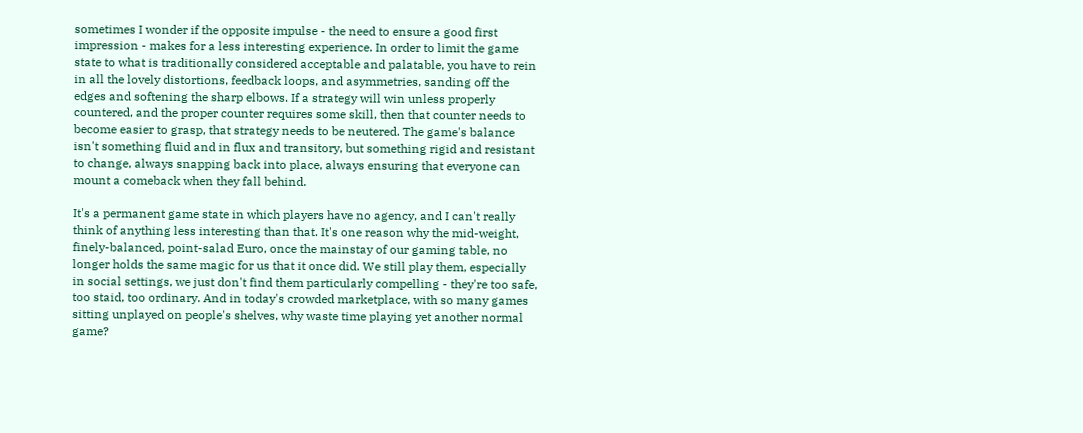sometimes I wonder if the opposite impulse - the need to ensure a good first impression - makes for a less interesting experience. In order to limit the game state to what is traditionally considered acceptable and palatable, you have to rein in all the lovely distortions, feedback loops, and asymmetries, sanding off the edges and softening the sharp elbows. If a strategy will win unless properly countered, and the proper counter requires some skill, then that counter needs to become easier to grasp, that strategy needs to be neutered. The game's balance isn't something fluid and in flux and transitory, but something rigid and resistant to change, always snapping back into place, always ensuring that everyone can mount a comeback when they fall behind.

It's a permanent game state in which players have no agency, and I can't really think of anything less interesting than that. It's one reason why the mid-weight, finely-balanced, point-salad Euro, once the mainstay of our gaming table, no longer holds the same magic for us that it once did. We still play them, especially in social settings, we just don't find them particularly compelling - they're too safe, too staid, too ordinary. And in today's crowded marketplace, with so many games sitting unplayed on people's shelves, why waste time playing yet another normal game?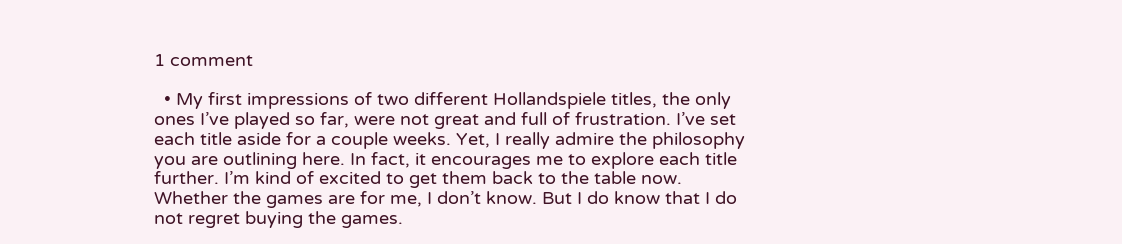1 comment

  • My first impressions of two different Hollandspiele titles, the only ones I’ve played so far, were not great and full of frustration. I’ve set each title aside for a couple weeks. Yet, I really admire the philosophy you are outlining here. In fact, it encourages me to explore each title further. I’m kind of excited to get them back to the table now. Whether the games are for me, I don’t know. But I do know that I do not regret buying the games.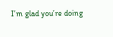I’m glad you’re doing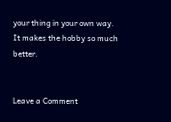your thing in your own way. It makes the hobby so much better.


Leave a Comment